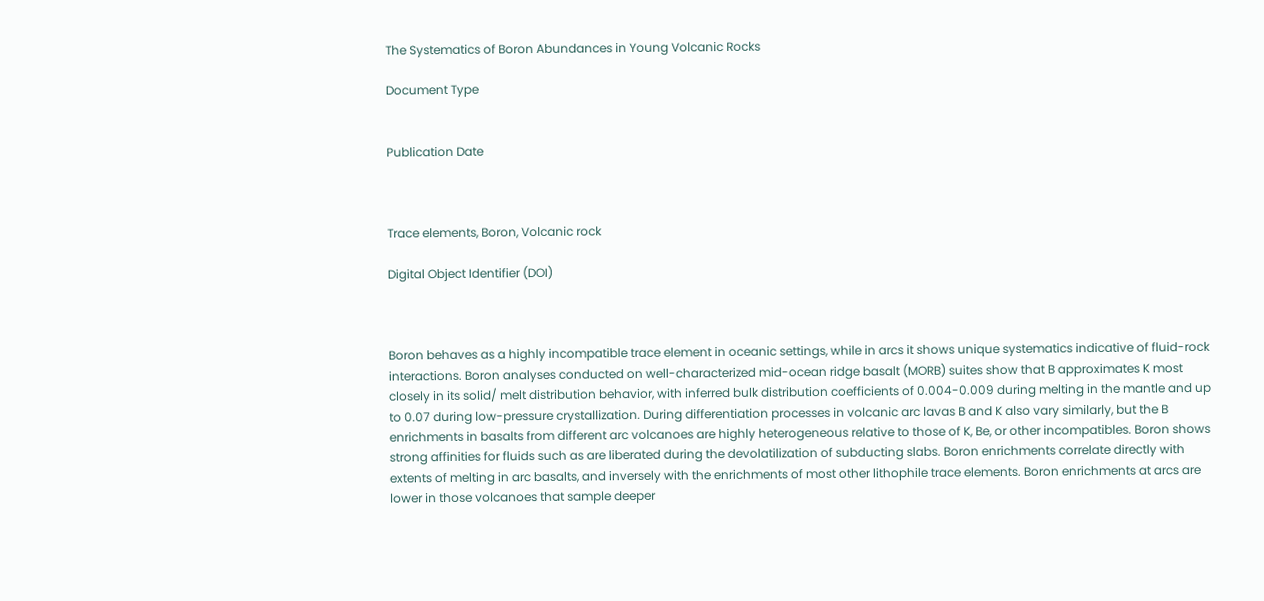The Systematics of Boron Abundances in Young Volcanic Rocks

Document Type


Publication Date



Trace elements, Boron, Volcanic rock

Digital Object Identifier (DOI)



Boron behaves as a highly incompatible trace element in oceanic settings, while in arcs it shows unique systematics indicative of fluid-rock interactions. Boron analyses conducted on well-characterized mid-ocean ridge basalt (MORB) suites show that B approximates K most closely in its solid/ melt distribution behavior, with inferred bulk distribution coefficients of 0.004-0.009 during melting in the mantle and up to 0.07 during low-pressure crystallization. During differentiation processes in volcanic arc lavas B and K also vary similarly, but the B enrichments in basalts from different arc volcanoes are highly heterogeneous relative to those of K, Be, or other incompatibles. Boron shows strong affinities for fluids such as are liberated during the devolatilization of subducting slabs. Boron enrichments correlate directly with extents of melting in arc basalts, and inversely with the enrichments of most other lithophile trace elements. Boron enrichments at arcs are lower in those volcanoes that sample deeper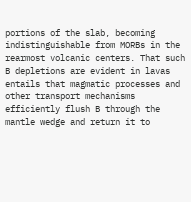portions of the slab, becoming indistinguishable from MORBs in the rearmost volcanic centers. That such B depletions are evident in lavas entails that magmatic processes and other transport mechanisms efficiently flush B through the mantle wedge and return it to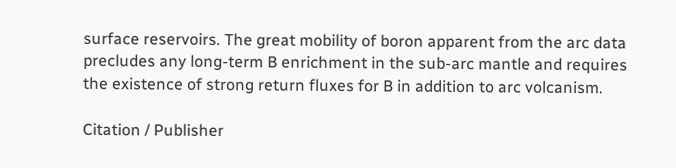surface reservoirs. The great mobility of boron apparent from the arc data precludes any long-term B enrichment in the sub-arc mantle and requires the existence of strong return fluxes for B in addition to arc volcanism.

Citation / Publisher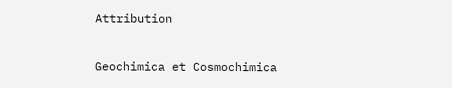Attribution

Geochimica et Cosmochimica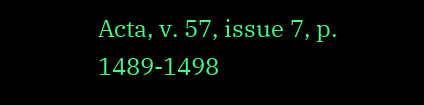Acta, v. 57, issue 7, p. 1489-1498